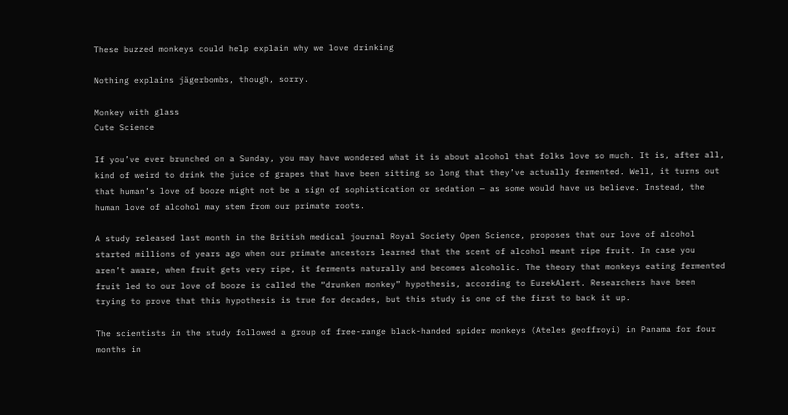These buzzed monkeys could help explain why we love drinking

Nothing explains jägerbombs, though, sorry.

Monkey with glass
Cute Science

If you’ve ever brunched on a Sunday, you may have wondered what it is about alcohol that folks love so much. It is, after all, kind of weird to drink the juice of grapes that have been sitting so long that they’ve actually fermented. Well, it turns out that human’s love of booze might not be a sign of sophistication or sedation — as some would have us believe. Instead, the human love of alcohol may stem from our primate roots.

A study released last month in the British medical journal Royal Society Open Science, proposes that our love of alcohol started millions of years ago when our primate ancestors learned that the scent of alcohol meant ripe fruit. In case you aren’t aware, when fruit gets very ripe, it ferments naturally and becomes alcoholic. The theory that monkeys eating fermented fruit led to our love of booze is called the “drunken monkey” hypothesis, according to EurekAlert. Researchers have been trying to prove that this hypothesis is true for decades, but this study is one of the first to back it up.

The scientists in the study followed a group of free-range black-handed spider monkeys (Ateles geoffroyi) in Panama for four months in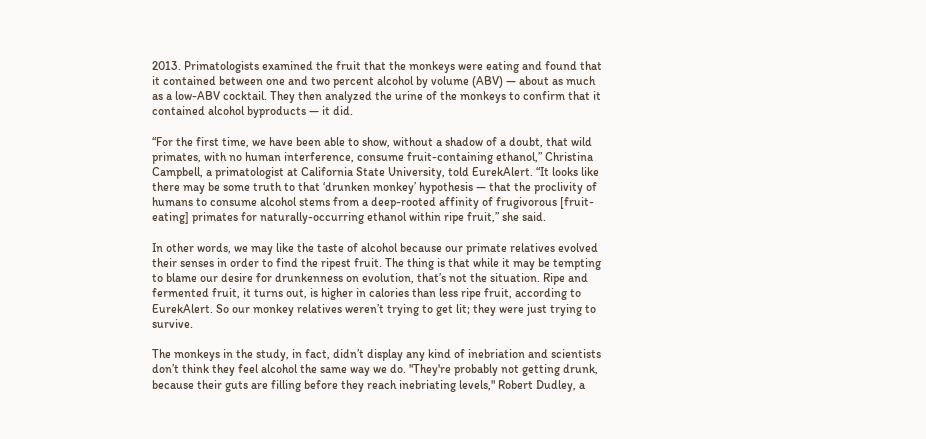2013. Primatologists examined the fruit that the monkeys were eating and found that it contained between one and two percent alcohol by volume (ABV) — about as much as a low-ABV cocktail. They then analyzed the urine of the monkeys to confirm that it contained alcohol byproducts — it did.

“For the first time, we have been able to show, without a shadow of a doubt, that wild primates, with no human interference, consume fruit-containing ethanol,” Christina Campbell, a primatologist at California State University, told EurekAlert. “It looks like there may be some truth to that ‘drunken monkey’ hypothesis — that the proclivity of humans to consume alcohol stems from a deep-rooted affinity of frugivorous [fruit-eating] primates for naturally-occurring ethanol within ripe fruit,” she said.

In other words, we may like the taste of alcohol because our primate relatives evolved their senses in order to find the ripest fruit. The thing is that while it may be tempting to blame our desire for drunkenness on evolution, that’s not the situation. Ripe and fermented fruit, it turns out, is higher in calories than less ripe fruit, according to EurekAlert. So our monkey relatives weren’t trying to get lit; they were just trying to survive.

The monkeys in the study, in fact, didn’t display any kind of inebriation and scientists don’t think they feel alcohol the same way we do. "They're probably not getting drunk, because their guts are filling before they reach inebriating levels," Robert Dudley, a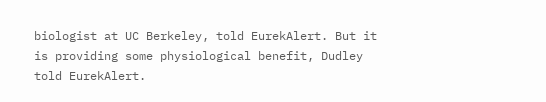biologist at UC Berkeley, told EurekAlert. But it is providing some physiological benefit, Dudley told EurekAlert.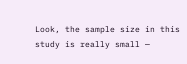Look, the sample size in this study is really small —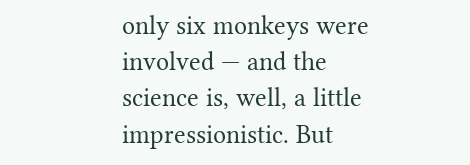only six monkeys were involved — and the science is, well, a little impressionistic. But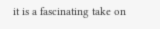it is a fascinating take on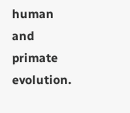human and primate evolution.